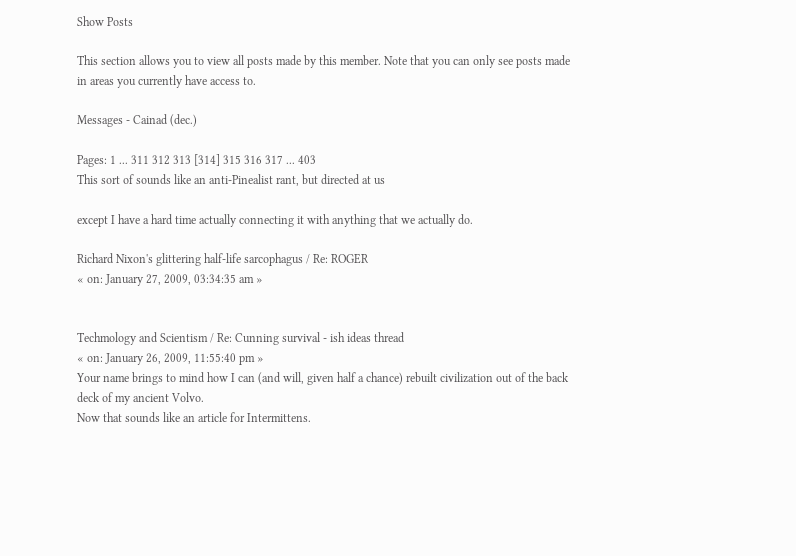Show Posts

This section allows you to view all posts made by this member. Note that you can only see posts made in areas you currently have access to.

Messages - Cainad (dec.)

Pages: 1 ... 311 312 313 [314] 315 316 317 ... 403
This sort of sounds like an anti-Pinealist rant, but directed at us

except I have a hard time actually connecting it with anything that we actually do.

Richard Nixon's glittering half-life sarcophagus / Re: ROGER
« on: January 27, 2009, 03:34:35 am »


Techmology and Scientism / Re: Cunning survival - ish ideas thread
« on: January 26, 2009, 11:55:40 pm »
Your name brings to mind how I can (and will, given half a chance) rebuilt civilization out of the back deck of my ancient Volvo.
Now that sounds like an article for Intermittens.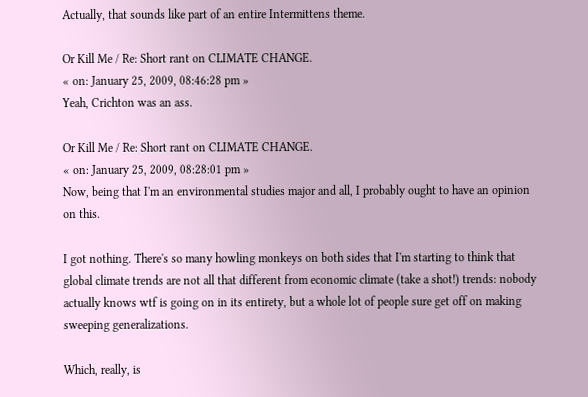Actually, that sounds like part of an entire Intermittens theme.

Or Kill Me / Re: Short rant on CLIMATE CHANGE.
« on: January 25, 2009, 08:46:28 pm »
Yeah, Crichton was an ass.

Or Kill Me / Re: Short rant on CLIMATE CHANGE.
« on: January 25, 2009, 08:28:01 pm »
Now, being that I'm an environmental studies major and all, I probably ought to have an opinion on this.

I got nothing. There's so many howling monkeys on both sides that I'm starting to think that global climate trends are not all that different from economic climate (take a shot!) trends: nobody actually knows wtf is going on in its entirety, but a whole lot of people sure get off on making sweeping generalizations.

Which, really, is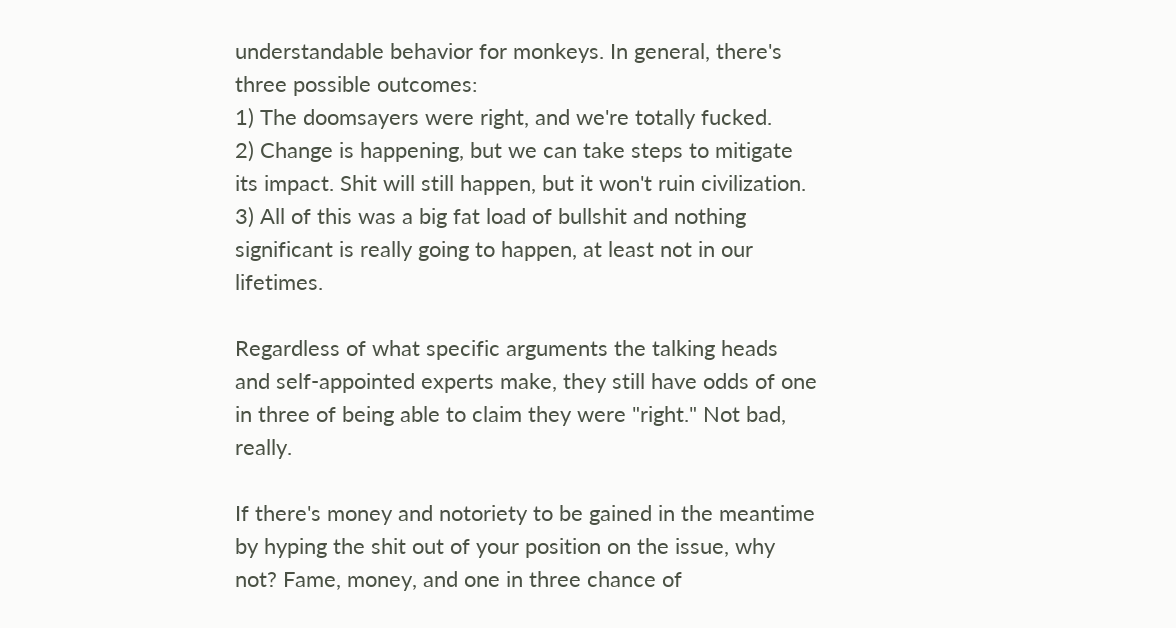understandable behavior for monkeys. In general, there's three possible outcomes:
1) The doomsayers were right, and we're totally fucked.
2) Change is happening, but we can take steps to mitigate its impact. Shit will still happen, but it won't ruin civilization.
3) All of this was a big fat load of bullshit and nothing significant is really going to happen, at least not in our lifetimes.

Regardless of what specific arguments the talking heads and self-appointed experts make, they still have odds of one in three of being able to claim they were "right." Not bad, really.

If there's money and notoriety to be gained in the meantime by hyping the shit out of your position on the issue, why not? Fame, money, and one in three chance of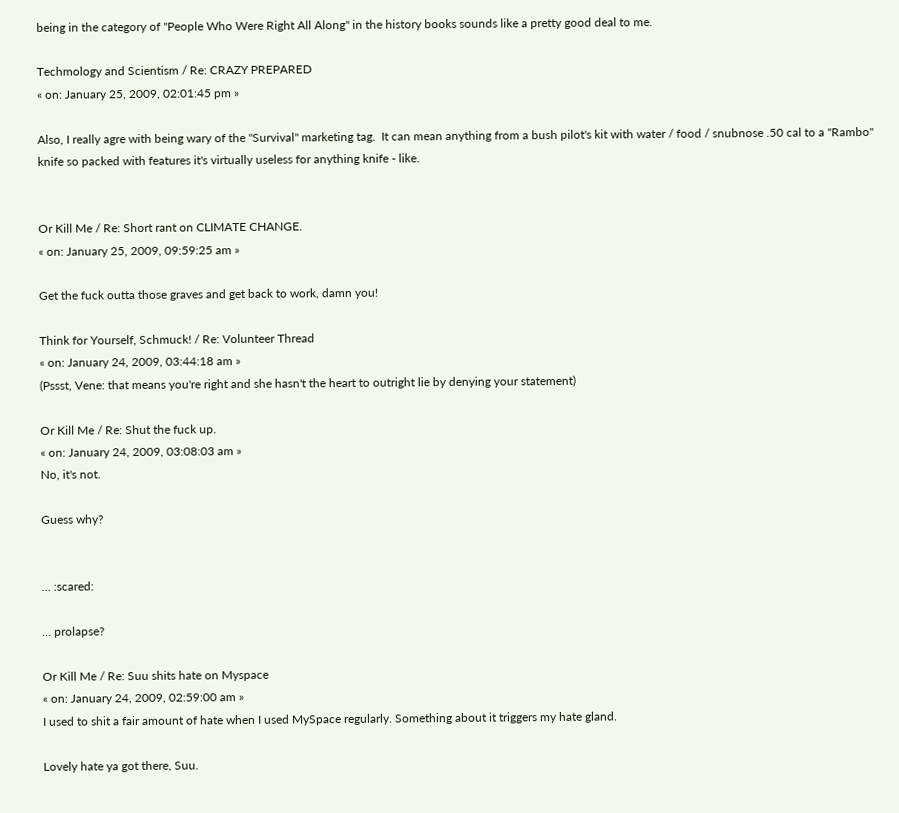being in the category of "People Who Were Right All Along" in the history books sounds like a pretty good deal to me.

Techmology and Scientism / Re: CRAZY PREPARED
« on: January 25, 2009, 02:01:45 pm »

Also, I really agre with being wary of the "Survival" marketing tag.  It can mean anything from a bush pilot's kit with water / food / snubnose .50 cal to a "Rambo"  knife so packed with features it's virtually useless for anything knife - like.


Or Kill Me / Re: Short rant on CLIMATE CHANGE.
« on: January 25, 2009, 09:59:25 am »

Get the fuck outta those graves and get back to work, damn you!

Think for Yourself, Schmuck! / Re: Volunteer Thread
« on: January 24, 2009, 03:44:18 am »
(Pssst, Vene: that means you're right and she hasn't the heart to outright lie by denying your statement)

Or Kill Me / Re: Shut the fuck up.
« on: January 24, 2009, 03:08:03 am »
No, it's not.

Guess why?


... :scared:

... prolapse?

Or Kill Me / Re: Suu shits hate on Myspace
« on: January 24, 2009, 02:59:00 am »
I used to shit a fair amount of hate when I used MySpace regularly. Something about it triggers my hate gland.

Lovely hate ya got there, Suu.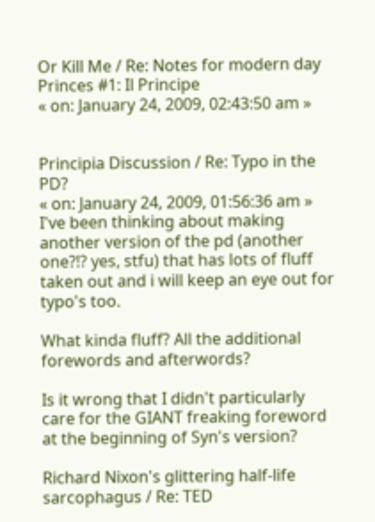Or Kill Me / Re: Notes for modern day Princes #1: Il Principe
« on: January 24, 2009, 02:43:50 am »


Principia Discussion / Re: Typo in the PD?
« on: January 24, 2009, 01:56:36 am »
I've been thinking about making another version of the pd (another one?!? yes, stfu) that has lots of fluff taken out and i will keep an eye out for typo's too.

What kinda fluff? All the additional forewords and afterwords?

Is it wrong that I didn't particularly care for the GIANT freaking foreword at the beginning of Syn's version?

Richard Nixon's glittering half-life sarcophagus / Re: TED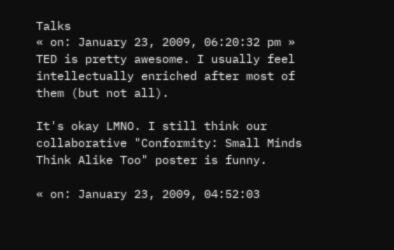Talks
« on: January 23, 2009, 06:20:32 pm »
TED is pretty awesome. I usually feel intellectually enriched after most of them (but not all).

It's okay LMNO. I still think our collaborative "Conformity: Small Minds Think Alike Too" poster is funny.

« on: January 23, 2009, 04:52:03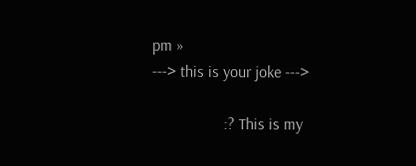pm »
---> this is your joke --->

                  :? This is my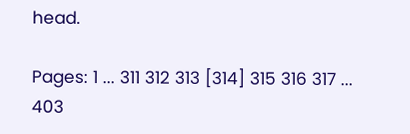head.

Pages: 1 ... 311 312 313 [314] 315 316 317 ... 403